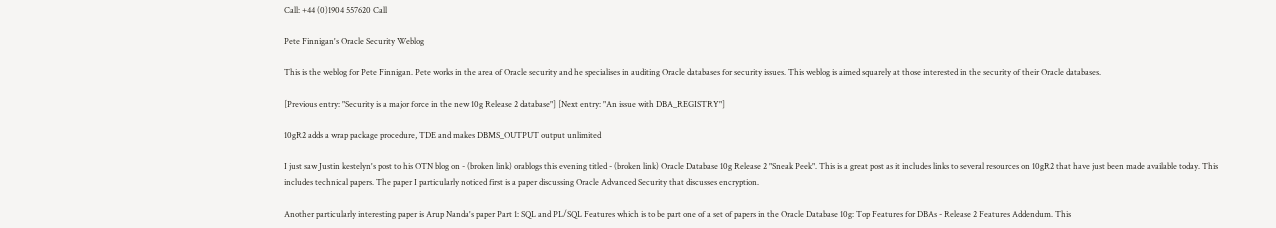Call: +44 (0)1904 557620 Call

Pete Finnigan's Oracle Security Weblog

This is the weblog for Pete Finnigan. Pete works in the area of Oracle security and he specialises in auditing Oracle databases for security issues. This weblog is aimed squarely at those interested in the security of their Oracle databases.

[Previous entry: "Security is a major force in the new 10g Release 2 database"] [Next entry: "An issue with DBA_REGISTRY"]

10gR2 adds a wrap package procedure, TDE and makes DBMS_OUTPUT output unlimited

I just saw Justin kestelyn's post to his OTN blog on - (broken link) orablogs this evening titled - (broken link) Oracle Database 10g Release 2 "Sneak Peek". This is a great post as it includes links to several resources on 10gR2 that have just been made available today. This includes technical papers. The paper I particularly noticed first is a paper discussing Oracle Advanced Security that discusses encryption.

Another particularly interesting paper is Arup Nanda's paper Part 1: SQL and PL/SQL Features which is to be part one of a set of papers in the Oracle Database 10g: Top Features for DBAs - Release 2 Features Addendum. This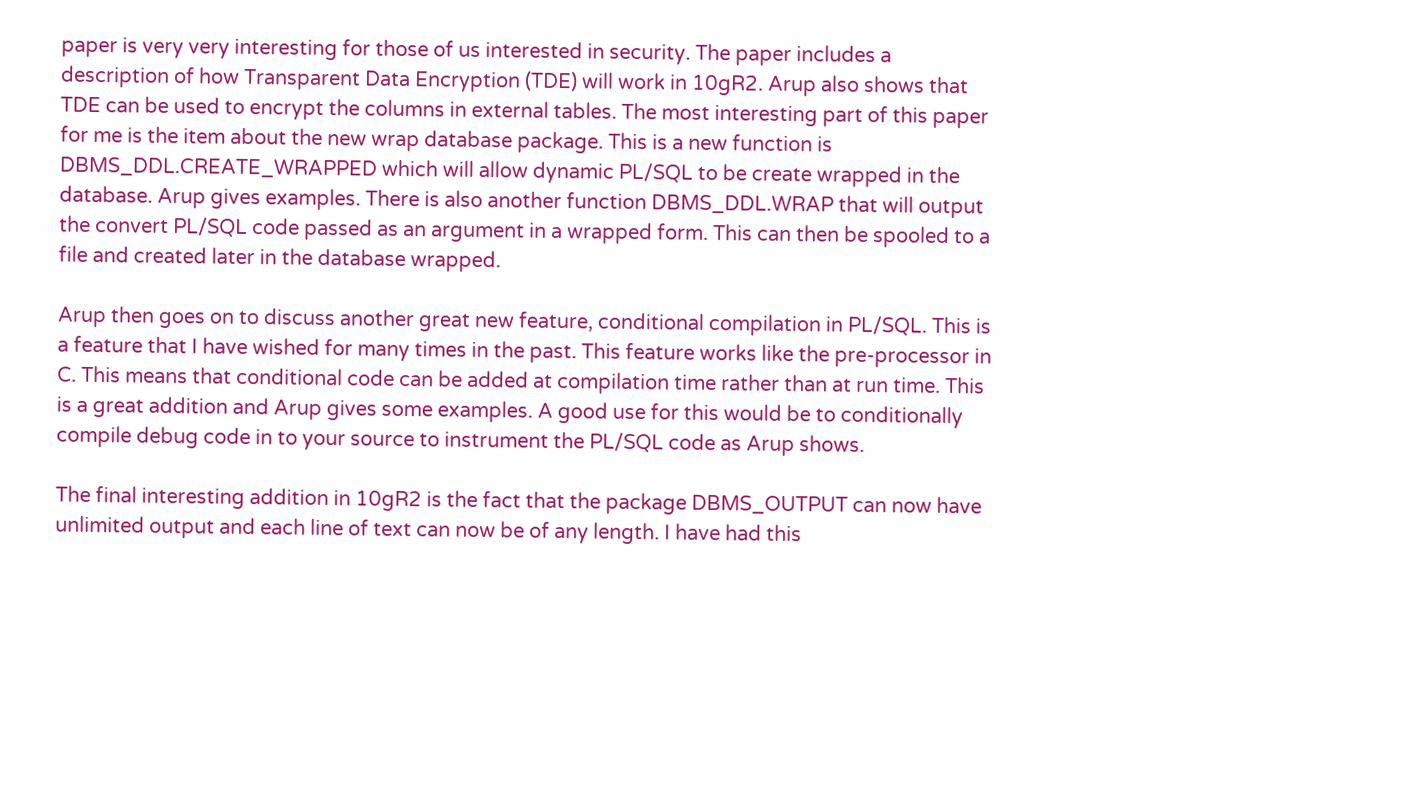paper is very very interesting for those of us interested in security. The paper includes a description of how Transparent Data Encryption (TDE) will work in 10gR2. Arup also shows that TDE can be used to encrypt the columns in external tables. The most interesting part of this paper for me is the item about the new wrap database package. This is a new function is DBMS_DDL.CREATE_WRAPPED which will allow dynamic PL/SQL to be create wrapped in the database. Arup gives examples. There is also another function DBMS_DDL.WRAP that will output the convert PL/SQL code passed as an argument in a wrapped form. This can then be spooled to a file and created later in the database wrapped.

Arup then goes on to discuss another great new feature, conditional compilation in PL/SQL. This is a feature that I have wished for many times in the past. This feature works like the pre-processor in C. This means that conditional code can be added at compilation time rather than at run time. This is a great addition and Arup gives some examples. A good use for this would be to conditionally compile debug code in to your source to instrument the PL/SQL code as Arup shows.

The final interesting addition in 10gR2 is the fact that the package DBMS_OUTPUT can now have unlimited output and each line of text can now be of any length. I have had this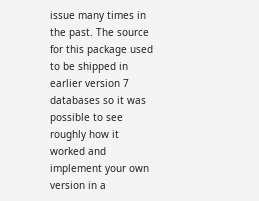issue many times in the past. The source for this package used to be shipped in earlier version 7 databases so it was possible to see roughly how it worked and implement your own version in a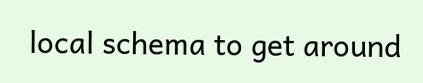local schema to get around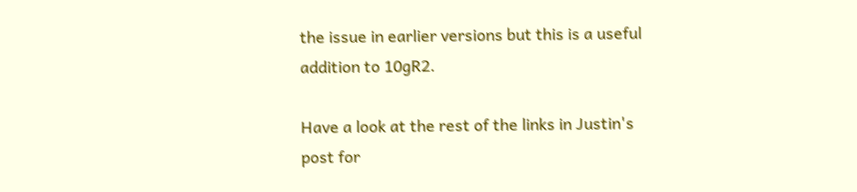the issue in earlier versions but this is a useful addition to 10gR2.

Have a look at the rest of the links in Justin's post for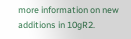more information on new additions in 10gR2.